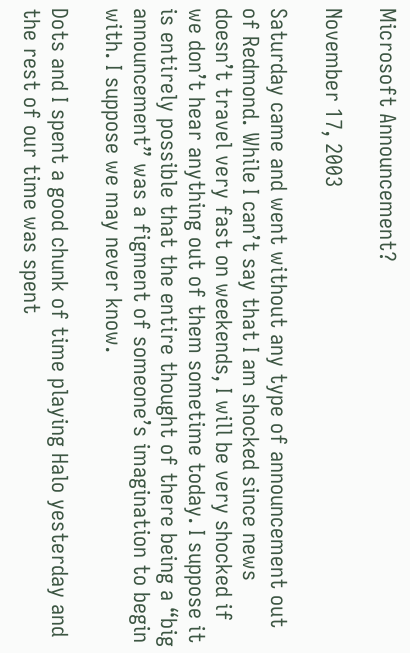Microsoft Announcement?

November 17, 2003

Saturday came and went without any type of announcement out of Redmond. While I can’t say that I am shocked since news doesn’t travel very fast on weekends, I will be very shocked if we don’t hear anything out of them sometime today. I suppose it is entirely possible that the entire thought of there being a “big announcement” was a figment of someone’s imagination to begin with. I suppose we may never know.

Dots and I spent a good chunk of time playing Halo yesterday and the rest of our time was spent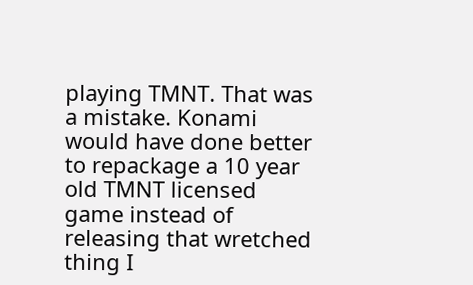playing TMNT. That was a mistake. Konami would have done better to repackage a 10 year old TMNT licensed game instead of releasing that wretched thing I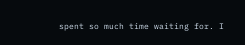spent so much time waiting for. I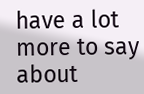have a lot more to say about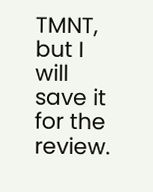TMNT, but I will save it for the review.